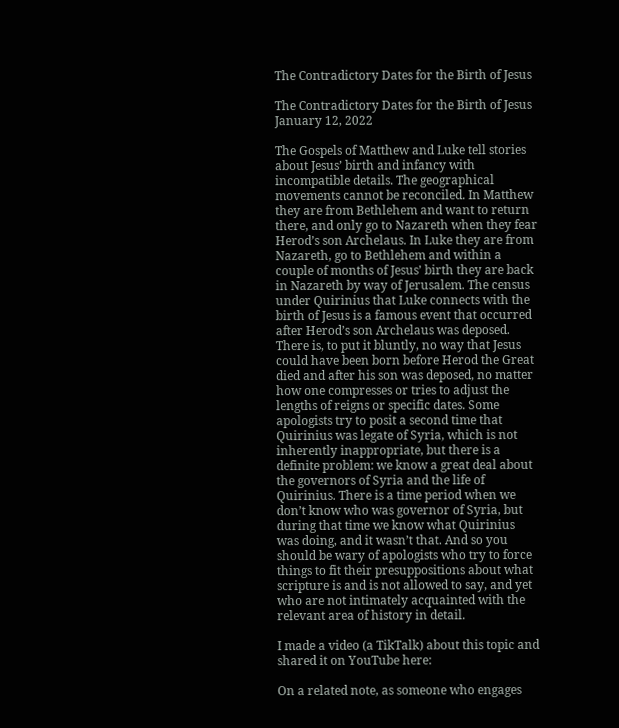The Contradictory Dates for the Birth of Jesus

The Contradictory Dates for the Birth of Jesus January 12, 2022

The Gospels of Matthew and Luke tell stories about Jesus’ birth and infancy with incompatible details. The geographical movements cannot be reconciled. In Matthew they are from Bethlehem and want to return there, and only go to Nazareth when they fear Herod’s son Archelaus. In Luke they are from Nazareth, go to Bethlehem and within a couple of months of Jesus’ birth they are back in Nazareth by way of Jerusalem. The census under Quirinius that Luke connects with the birth of Jesus is a famous event that occurred after Herod’s son Archelaus was deposed. There is, to put it bluntly, no way that Jesus could have been born before Herod the Great died and after his son was deposed, no matter how one compresses or tries to adjust the lengths of reigns or specific dates. Some apologists try to posit a second time that Quirinius was legate of Syria, which is not inherently inappropriate, but there is a definite problem: we know a great deal about the governors of Syria and the life of Quirinius. There is a time period when we don’t know who was governor of Syria, but during that time we know what Quirinius was doing, and it wasn’t that. And so you should be wary of apologists who try to force things to fit their presuppositions about what scripture is and is not allowed to say, and yet who are not intimately acquainted with the relevant area of history in detail.

I made a video (a TikTalk) about this topic and shared it on YouTube here:

On a related note, as someone who engages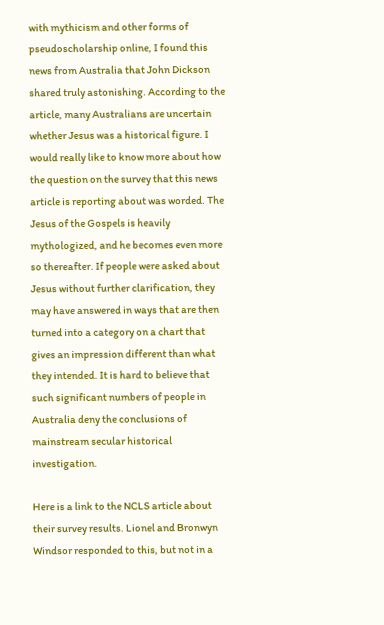with mythicism and other forms of pseudoscholarship online, I found this news from Australia that John Dickson shared truly astonishing. According to the article, many Australians are uncertain whether Jesus was a historical figure. I would really like to know more about how the question on the survey that this news article is reporting about was worded. The Jesus of the Gospels is heavily mythologized, and he becomes even more so thereafter. If people were asked about Jesus without further clarification, they may have answered in ways that are then turned into a category on a chart that gives an impression different than what they intended. It is hard to believe that such significant numbers of people in Australia deny the conclusions of mainstream secular historical investigation.

Here is a link to the NCLS article about their survey results. Lionel and Bronwyn Windsor responded to this, but not in a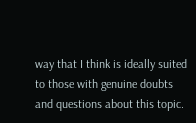way that I think is ideally suited to those with genuine doubts and questions about this topic.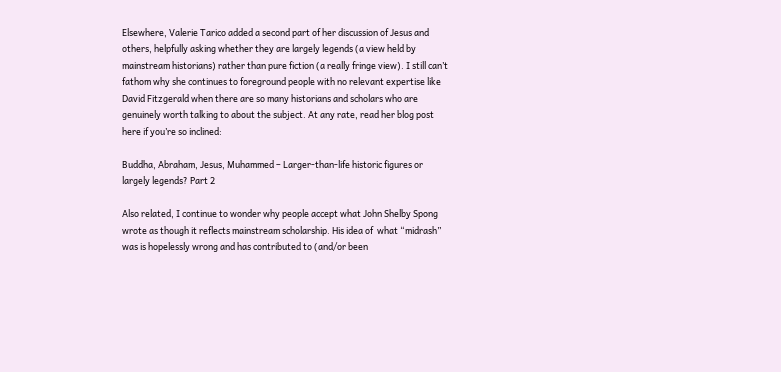Elsewhere, Valerie Tarico added a second part of her discussion of Jesus and others, helpfully asking whether they are largely legends (a view held by mainstream historians) rather than pure fiction (a really fringe view). I still can’t fathom why she continues to foreground people with no relevant expertise like David Fitzgerald when there are so many historians and scholars who are genuinely worth talking to about the subject. At any rate, read her blog post here if you’re so inclined:

Buddha, Abraham, Jesus, Muhammed – Larger-than-life historic figures or largely legends? Part 2

Also related, I continue to wonder why people accept what John Shelby Spong wrote as though it reflects mainstream scholarship. His idea of  what “midrash” was is hopelessly wrong and has contributed to (and/or been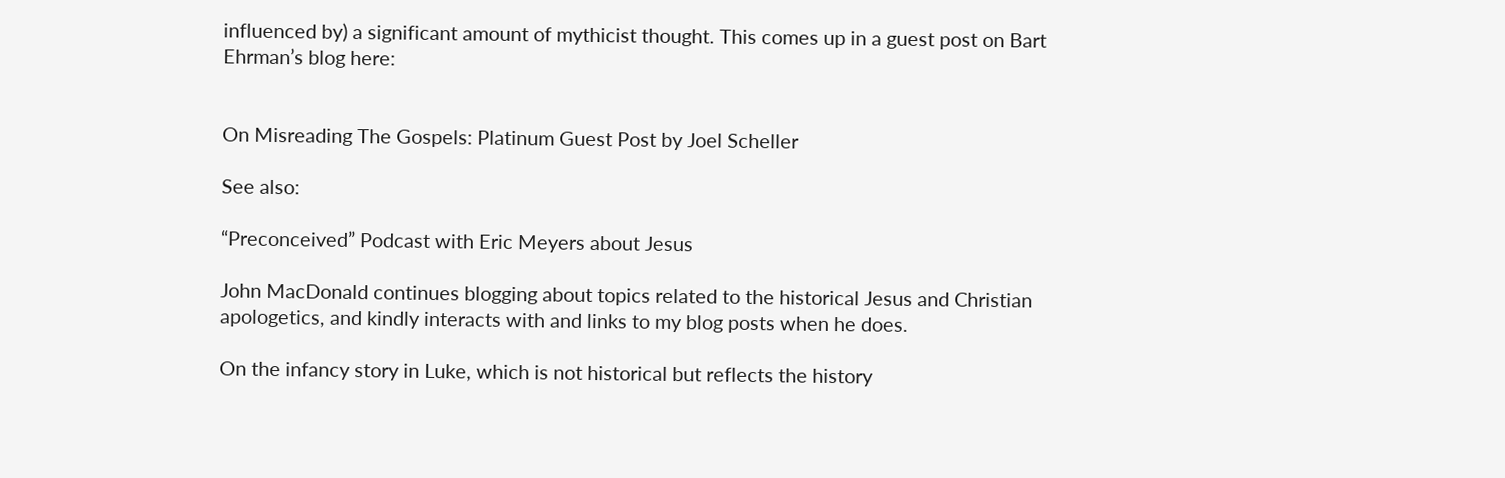influenced by) a significant amount of mythicist thought. This comes up in a guest post on Bart Ehrman’s blog here:


On Misreading The Gospels: Platinum Guest Post by Joel Scheller

See also:

“Preconceived” Podcast with Eric Meyers about Jesus

John MacDonald continues blogging about topics related to the historical Jesus and Christian apologetics, and kindly interacts with and links to my blog posts when he does.

On the infancy story in Luke, which is not historical but reflects the history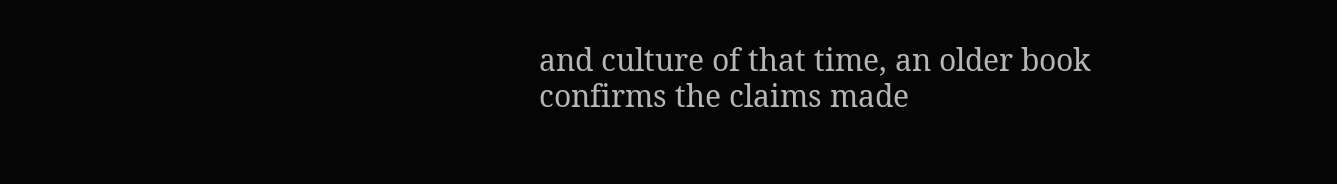and culture of that time, an older book confirms the claims made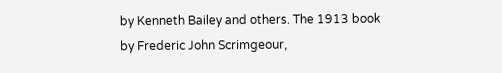by Kenneth Bailey and others. The 1913 book
by Frederic John Scrimgeour,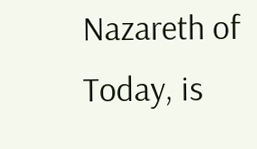Nazareth of Today, is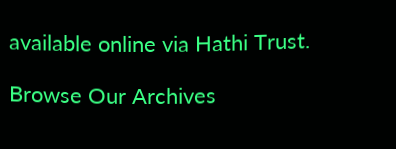available online via Hathi Trust.

Browse Our Archives